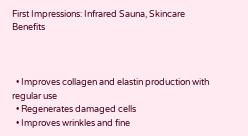First Impressions: Infrared Sauna, Skincare Benefits



  • Improves collagen and elastin production with regular use
  • Regenerates damaged cells
  • Improves wrinkles and fine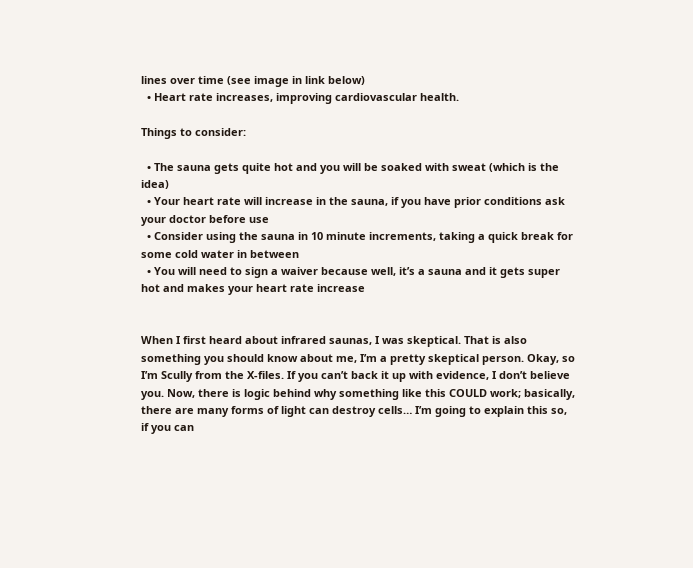lines over time (see image in link below)
  • Heart rate increases, improving cardiovascular health.

Things to consider:

  • The sauna gets quite hot and you will be soaked with sweat (which is the idea)
  • Your heart rate will increase in the sauna, if you have prior conditions ask your doctor before use
  • Consider using the sauna in 10 minute increments, taking a quick break for some cold water in between
  • You will need to sign a waiver because well, it’s a sauna and it gets super hot and makes your heart rate increase


When I first heard about infrared saunas, I was skeptical. That is also something you should know about me, I’m a pretty skeptical person. Okay, so I’m Scully from the X-files. If you can’t back it up with evidence, I don’t believe you. Now, there is logic behind why something like this COULD work; basically, there are many forms of light can destroy cells… I’m going to explain this so, if you can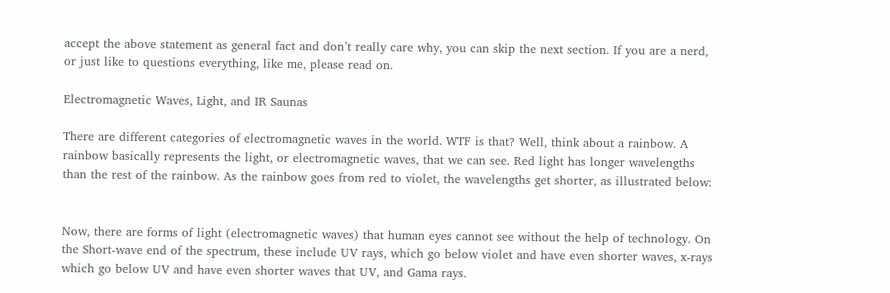accept the above statement as general fact and don’t really care why, you can skip the next section. If you are a nerd, or just like to questions everything, like me, please read on.

Electromagnetic Waves, Light, and IR Saunas

There are different categories of electromagnetic waves in the world. WTF is that? Well, think about a rainbow. A rainbow basically represents the light, or electromagnetic waves, that we can see. Red light has longer wavelengths than the rest of the rainbow. As the rainbow goes from red to violet, the wavelengths get shorter, as illustrated below:


Now, there are forms of light (electromagnetic waves) that human eyes cannot see without the help of technology. On the Short-wave end of the spectrum, these include UV rays, which go below violet and have even shorter waves, x-rays which go below UV and have even shorter waves that UV, and Gama rays.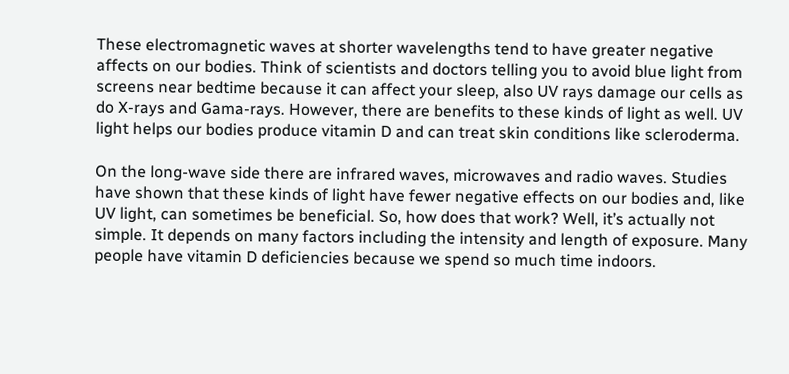These electromagnetic waves at shorter wavelengths tend to have greater negative affects on our bodies. Think of scientists and doctors telling you to avoid blue light from screens near bedtime because it can affect your sleep, also UV rays damage our cells as do X-rays and Gama-rays. However, there are benefits to these kinds of light as well. UV light helps our bodies produce vitamin D and can treat skin conditions like scleroderma.

On the long-wave side there are infrared waves, microwaves and radio waves. Studies have shown that these kinds of light have fewer negative effects on our bodies and, like UV light, can sometimes be beneficial. So, how does that work? Well, it’s actually not simple. It depends on many factors including the intensity and length of exposure. Many people have vitamin D deficiencies because we spend so much time indoors.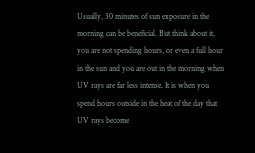Usually, 30 minutes of sun exposure in the morning can be beneficial. But think about it, you are not spending hours, or even a full hour in the sun and you are out in the morning when UV rays are far less intense. It is when you spend hours outside in the heat of the day that UV rays become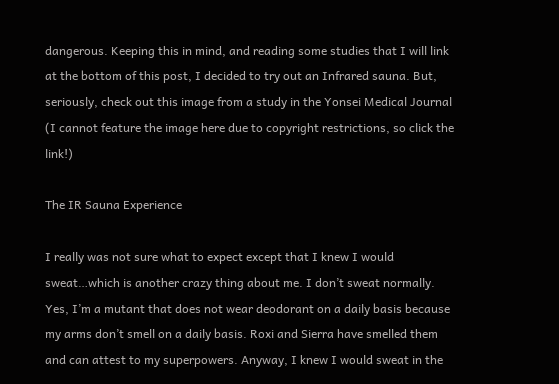dangerous. Keeping this in mind, and reading some studies that I will link at the bottom of this post, I decided to try out an Infrared sauna. But, seriously, check out this image from a study in the Yonsei Medical Journal (I cannot feature the image here due to copyright restrictions, so click the link!)

The IR Sauna Experience

I really was not sure what to expect except that I knew I would sweat…which is another crazy thing about me. I don’t sweat normally. Yes, I’m a mutant that does not wear deodorant on a daily basis because my arms don’t smell on a daily basis. Roxi and Sierra have smelled them and can attest to my superpowers. Anyway, I knew I would sweat in the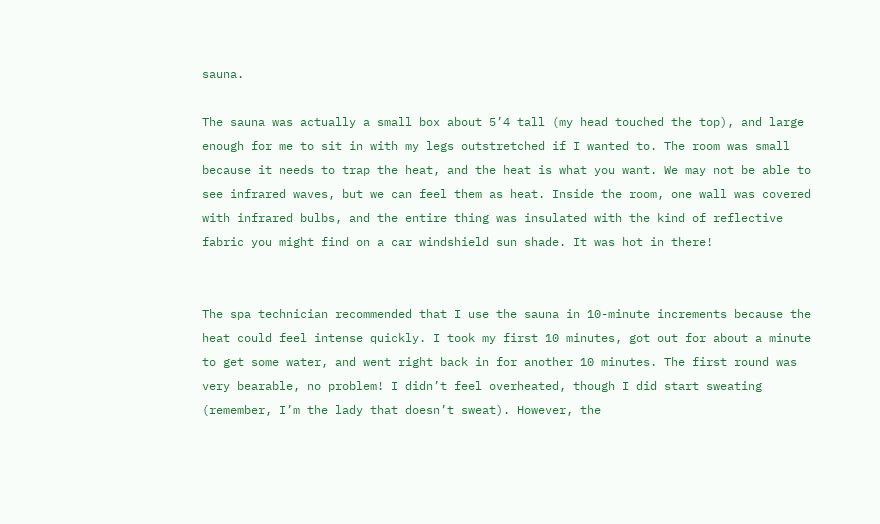sauna.

The sauna was actually a small box about 5’4 tall (my head touched the top), and large enough for me to sit in with my legs outstretched if I wanted to. The room was small because it needs to trap the heat, and the heat is what you want. We may not be able to see infrared waves, but we can feel them as heat. Inside the room, one wall was covered with infrared bulbs, and the entire thing was insulated with the kind of reflective fabric you might find on a car windshield sun shade. It was hot in there!


The spa technician recommended that I use the sauna in 10-minute increments because the heat could feel intense quickly. I took my first 10 minutes, got out for about a minute to get some water, and went right back in for another 10 minutes. The first round was very bearable, no problem! I didn’t feel overheated, though I did start sweating (remember, I’m the lady that doesn’t sweat). However, the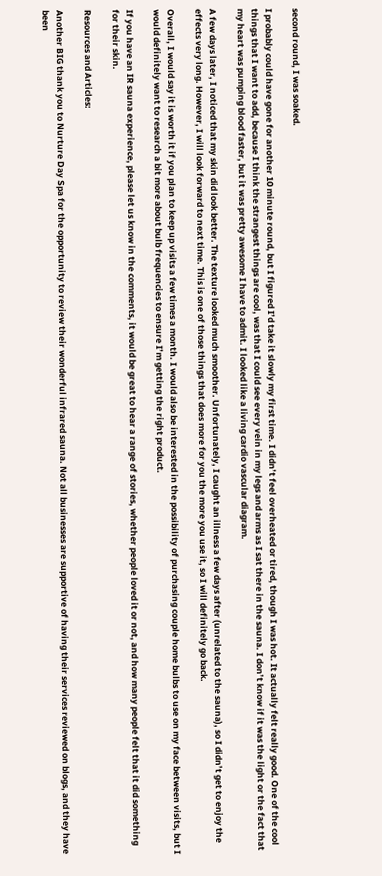second round, I was soaked.

I probably could have gone for another 10 minute round, but I figured I’d take it slowly my first time. I didn’t feel overheated or tired, though I was hot. It actually felt really good. One of the cool things that I want to add, because I think the strangest things are cool, was that I could see every vein in my legs and arms as I sat there in the sauna. I don’t know if it was the light or the fact that my heart was pumping blood faster, but it was pretty awesome I have to admit. I looked like a living cardio vascular diagram.

A few days later, I noticed that my skin did look better. The texture looked much smoother. Unfortunately, I caught an illness a few days after (unrelated to the sauna), so I didn’t get to enjoy the effects very long. However, I will look forward to next time. This is one of those things that does more for you the more you use it, so I will definitely go back.

Overall, I would say it is worth it if you plan to keep up visits a few times a month. I would also be interested in the possibility of purchasing couple home bulbs to use on my face between visits, but I would definitely want to research a bit more about bulb frequencies to ensure I’m getting the right product.

If you have an IR sauna experience, please let us know in the comments, it would be great to hear a range of stories, whether people loved it or not, and how many people felt that it did something for their skin.

Resources and Articles:

Another BIG thank you to Nurture Day Spa for the opportunity to review their wonderful infrared sauna. Not all businesses are supportive of having their services reviewed on blogs, and they have been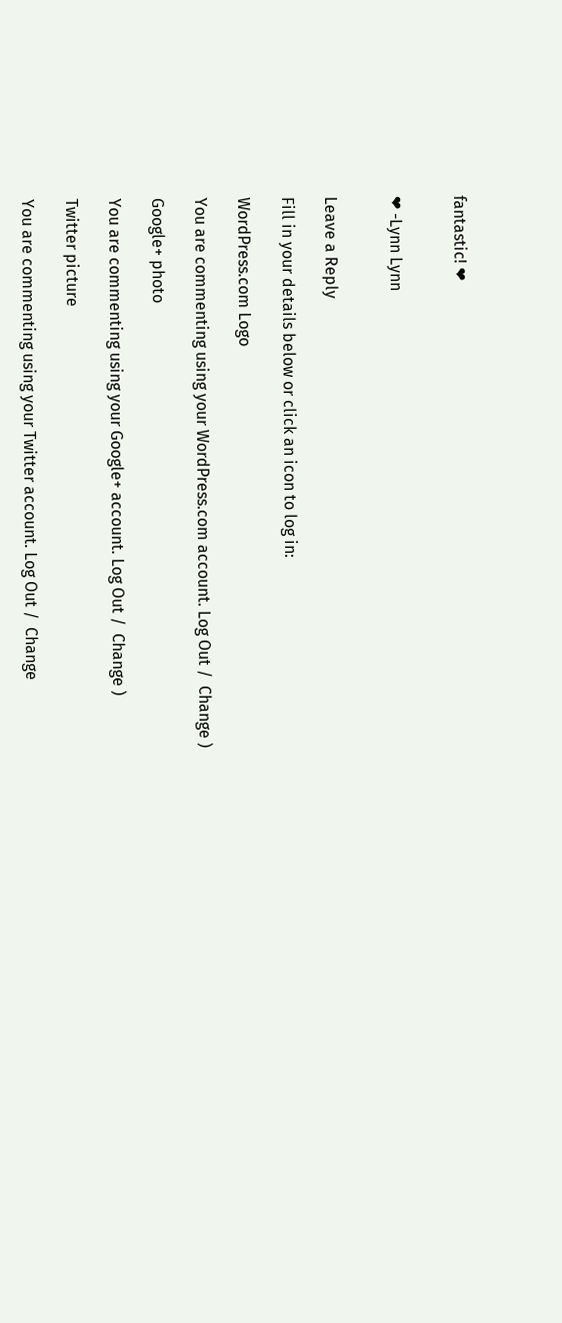fantastic! ❤


❤ -Lynn Lynn


Leave a Reply

Fill in your details below or click an icon to log in:

WordPress.com Logo

You are commenting using your WordPress.com account. Log Out /  Change )

Google+ photo

You are commenting using your Google+ account. Log Out /  Change )

Twitter picture

You are commenting using your Twitter account. Log Out /  Change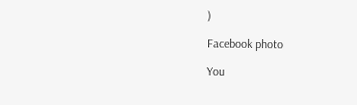)

Facebook photo

You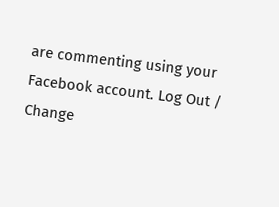are commenting using your Facebook account. Log Out /  Change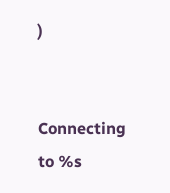)


Connecting to %s